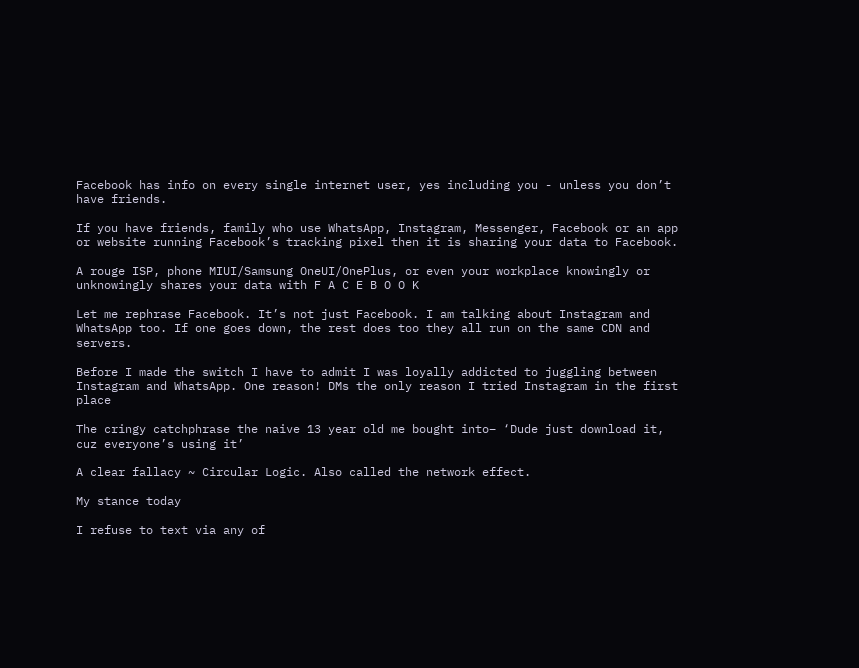Facebook has info on every single internet user, yes including you - unless you don’t have friends.

If you have friends, family who use WhatsApp, Instagram, Messenger, Facebook or an app or website running Facebook’s tracking pixel then it is sharing your data to Facebook.

A rouge ISP, phone MIUI/Samsung OneUI/OnePlus, or even your workplace knowingly or unknowingly shares your data with F A C E B O O K

Let me rephrase Facebook. It’s not just Facebook. I am talking about Instagram and WhatsApp too. If one goes down, the rest does too they all run on the same CDN and servers.

Before I made the switch I have to admit I was loyally addicted to juggling between Instagram and WhatsApp. One reason! DMs the only reason I tried Instagram in the first place

The cringy catchphrase the naive 13 year old me bought into– ‘Dude just download it, cuz everyone’s using it’

A clear fallacy ~ Circular Logic. Also called the network effect.

My stance today

I refuse to text via any of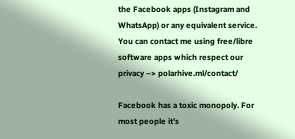the Facebook apps (Instagram and WhatsApp) or any equivalent service. You can contact me using free/libre software apps which respect our privacy –> polarhive.ml/contact/

Facebook has a toxic monopoly. For most people it’s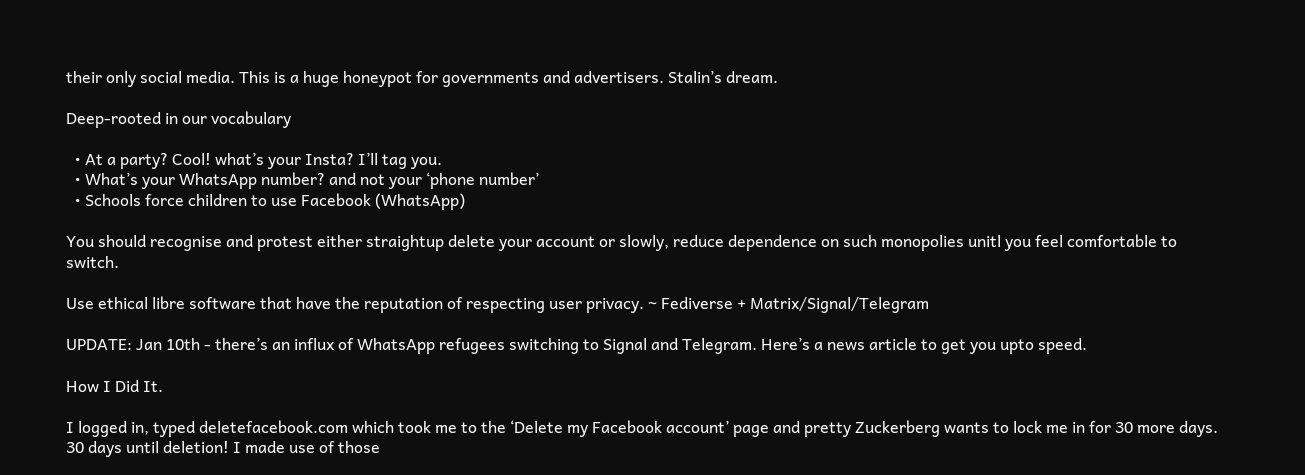their only social media. This is a huge honeypot for governments and advertisers. Stalin’s dream.

Deep-rooted in our vocabulary

  • At a party? Cool! what’s your Insta? I’ll tag you.
  • What’s your WhatsApp number? and not your ‘phone number’
  • Schools force children to use Facebook (WhatsApp)

You should recognise and protest either straightup delete your account or slowly, reduce dependence on such monopolies unitl you feel comfortable to switch.

Use ethical libre software that have the reputation of respecting user privacy. ~ Fediverse + Matrix/Signal/Telegram

UPDATE: Jan 10th - there’s an influx of WhatsApp refugees switching to Signal and Telegram. Here’s a news article to get you upto speed.

How I Did It.

I logged in, typed deletefacebook.com which took me to the ‘Delete my Facebook account’ page and pretty Zuckerberg wants to lock me in for 30 more days. 30 days until deletion! I made use of those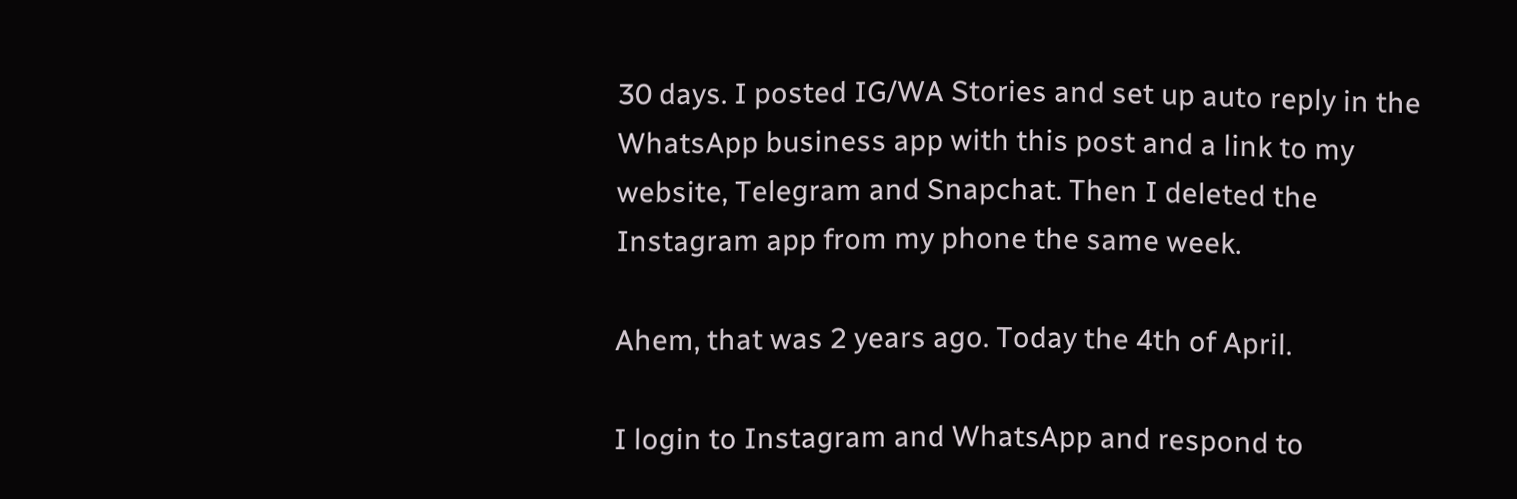30 days. I posted IG/WA Stories and set up auto reply in the WhatsApp business app with this post and a link to my website, Telegram and Snapchat. Then I deleted the Instagram app from my phone the same week.

Ahem, that was 2 years ago. Today the 4th of April.

I login to Instagram and WhatsApp and respond to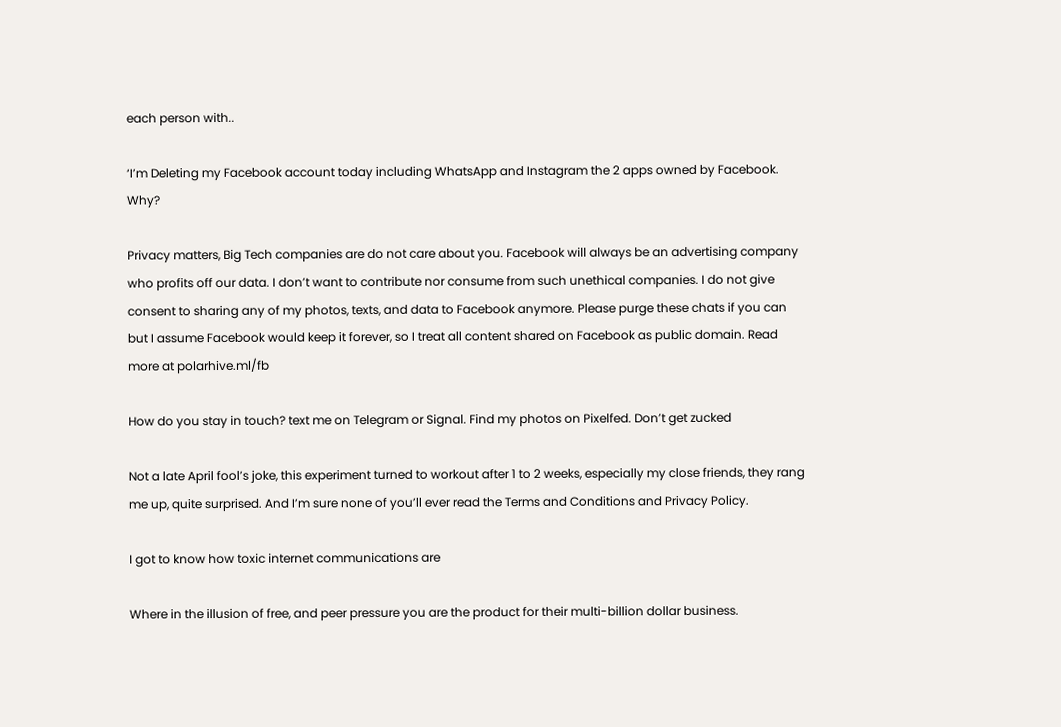each person with..

‘I’m Deleting my Facebook account today including WhatsApp and Instagram the 2 apps owned by Facebook. Why?

Privacy matters, Big Tech companies are do not care about you. Facebook will always be an advertising company who profits off our data. I don’t want to contribute nor consume from such unethical companies. I do not give consent to sharing any of my photos, texts, and data to Facebook anymore. Please purge these chats if you can but I assume Facebook would keep it forever, so I treat all content shared on Facebook as public domain. Read more at polarhive.ml/fb

How do you stay in touch? text me on Telegram or Signal. Find my photos on Pixelfed. Don’t get zucked

Not a late April fool’s joke, this experiment turned to workout after 1 to 2 weeks, especially my close friends, they rang me up, quite surprised. And I’m sure none of you’ll ever read the Terms and Conditions and Privacy Policy.

I got to know how toxic internet communications are

Where in the illusion of free, and peer pressure you are the product for their multi-billion dollar business.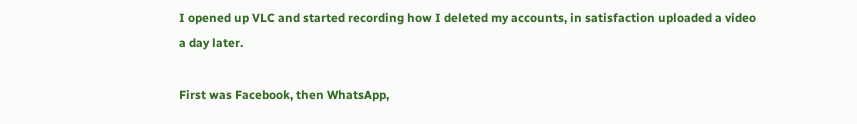I opened up VLC and started recording how I deleted my accounts, in satisfaction uploaded a video a day later.

First was Facebook, then WhatsApp,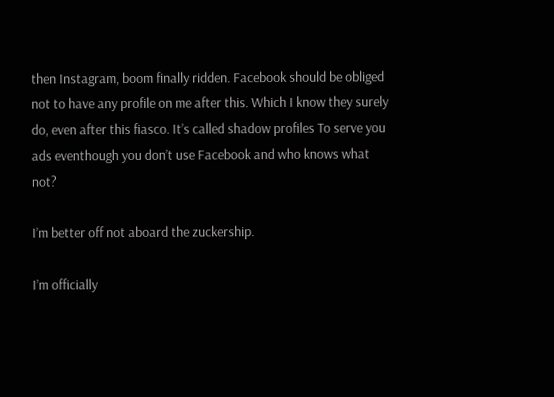then Instagram, boom finally ridden. Facebook should be obliged not to have any profile on me after this. Which I know they surely do, even after this fiasco. It’s called shadow profiles To serve you ads eventhough you don’t use Facebook and who knows what not?

I’m better off not aboard the zuckership.

I’m officially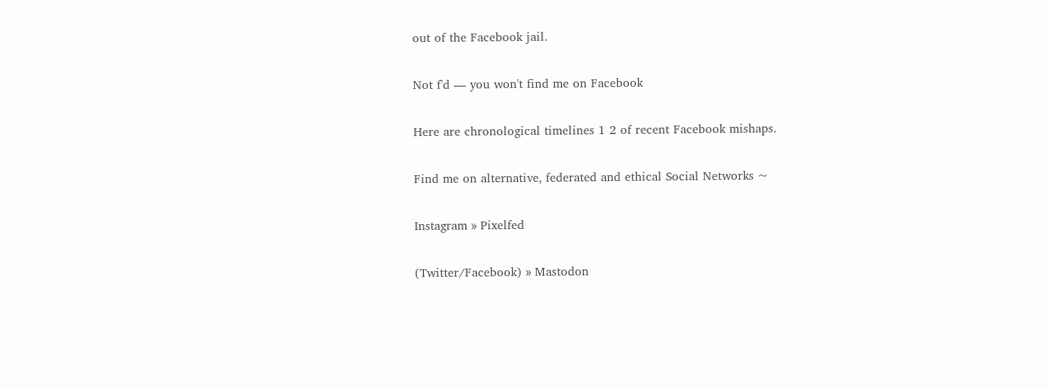out of the Facebook jail.

Not f'd — you won't find me on Facebook

Here are chronological timelines 1 2 of recent Facebook mishaps.

Find me on alternative, federated and ethical Social Networks ~

Instagram » Pixelfed

(Twitter/Facebook) » Mastodon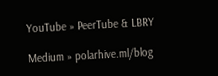YouTube » PeerTube & LBRY

Medium » polarhive.ml/blog